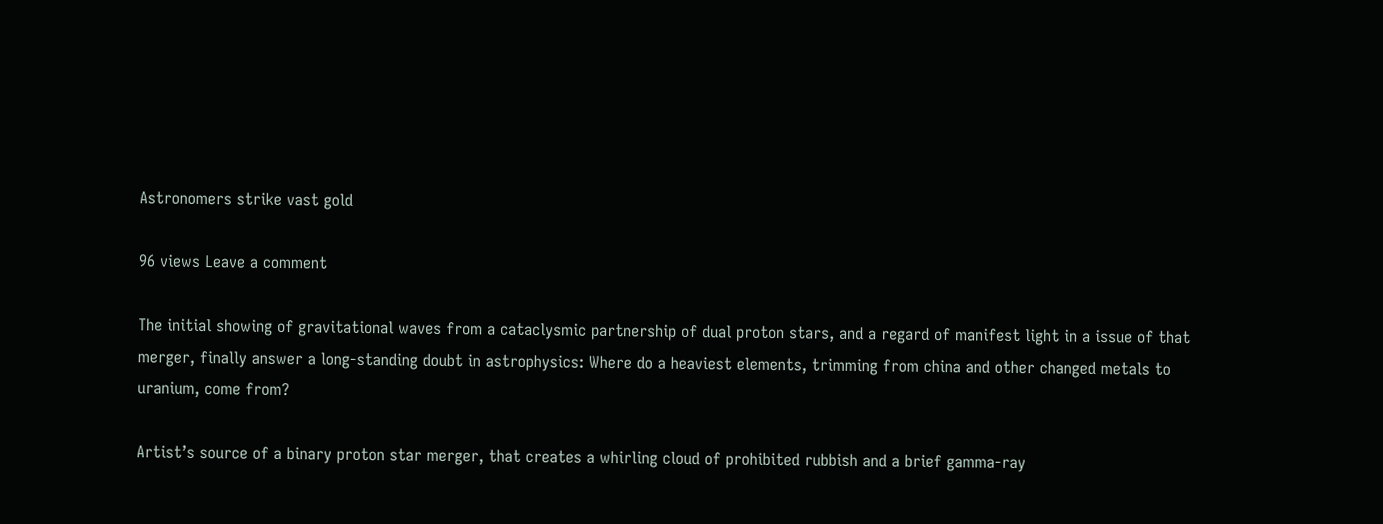Astronomers strike vast gold

96 views Leave a comment

The initial showing of gravitational waves from a cataclysmic partnership of dual proton stars, and a regard of manifest light in a issue of that merger, finally answer a long-standing doubt in astrophysics: Where do a heaviest elements, trimming from china and other changed metals to uranium, come from?

Artist’s source of a binary proton star merger, that creates a whirling cloud of prohibited rubbish and a brief gamma-ray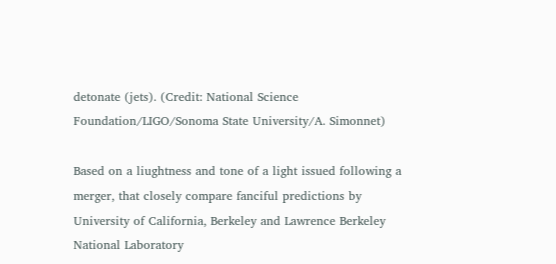detonate (jets). (Credit: National Science Foundation/LIGO/Sonoma State University/A. Simonnet)

Based on a liughtness and tone of a light issued following a merger, that closely compare fanciful predictions by University of California, Berkeley and Lawrence Berkeley National Laboratory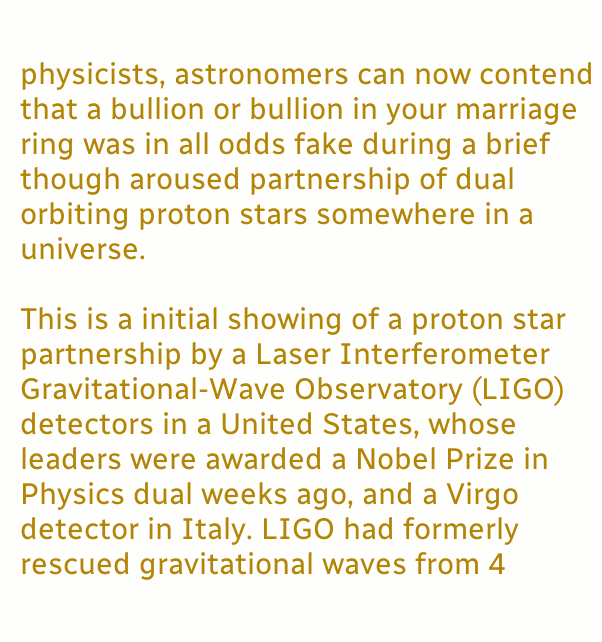physicists, astronomers can now contend that a bullion or bullion in your marriage ring was in all odds fake during a brief though aroused partnership of dual orbiting proton stars somewhere in a universe.

This is a initial showing of a proton star partnership by a Laser Interferometer Gravitational-Wave Observatory (LIGO) detectors in a United States, whose leaders were awarded a Nobel Prize in Physics dual weeks ago, and a Virgo detector in Italy. LIGO had formerly rescued gravitational waves from 4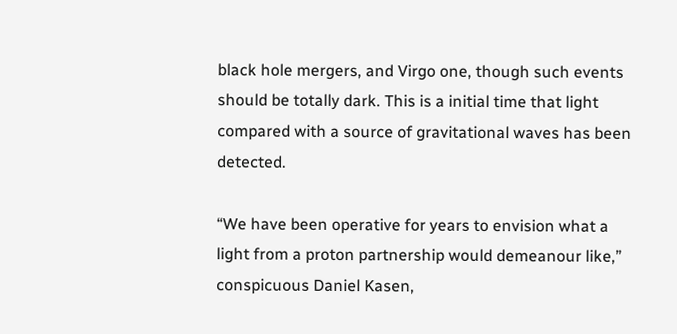black hole mergers, and Virgo one, though such events should be totally dark. This is a initial time that light compared with a source of gravitational waves has been detected.

“We have been operative for years to envision what a light from a proton partnership would demeanour like,” conspicuous Daniel Kasen,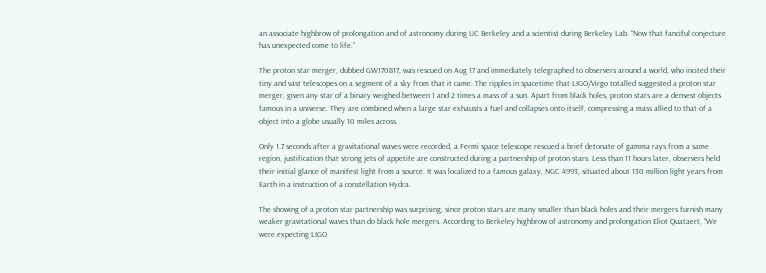an associate highbrow of prolongation and of astronomy during UC Berkeley and a scientist during Berkeley Lab. “Now that fanciful conjecture has unexpected come to life.”

The proton star merger, dubbed GW170817, was rescued on Aug 17 and immediately telegraphed to observers around a world, who incited their tiny and vast telescopes on a segment of a sky from that it came. The ripples in spacetime that LIGO/Virgo totalled suggested a proton star merger, given any star of a binary weighed between 1 and 2 times a mass of a sun. Apart from black holes, proton stars are a densest objects famous in a universe. They are combined when a large star exhausts a fuel and collapses onto itself, compressing a mass allied to that of a object into a globe usually 10 miles across.

Only 1.7 seconds after a gravitational waves were recorded, a Fermi space telescope rescued a brief detonate of gamma rays from a same region, justification that strong jets of appetite are constructed during a partnership of proton stars. Less than 11 hours later, observers held their initial glance of manifest light from a source. It was localized to a famous galaxy, NGC 4993, situated about 130 million light years from Earth in a instruction of a constellation Hydra.

The showing of a proton star partnership was surprising, since proton stars are many smaller than black holes and their mergers furnish many weaker gravitational waves than do black hole mergers. According to Berkeley highbrow of astronomy and prolongation Eliot Quataert, “We were expecting LIGO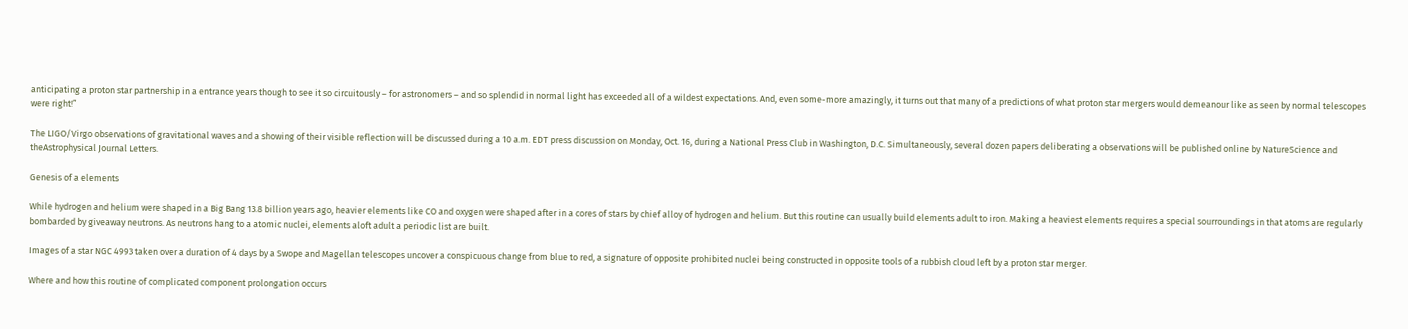anticipating a proton star partnership in a entrance years though to see it so circuitously – for astronomers – and so splendid in normal light has exceeded all of a wildest expectations. And, even some-more amazingly, it turns out that many of a predictions of what proton star mergers would demeanour like as seen by normal telescopes were right!”

The LIGO/Virgo observations of gravitational waves and a showing of their visible reflection will be discussed during a 10 a.m. EDT press discussion on Monday, Oct. 16, during a National Press Club in Washington, D.C. Simultaneously, several dozen papers deliberating a observations will be published online by NatureScience and theAstrophysical Journal Letters.

Genesis of a elements

While hydrogen and helium were shaped in a Big Bang 13.8 billion years ago, heavier elements like CO and oxygen were shaped after in a cores of stars by chief alloy of hydrogen and helium. But this routine can usually build elements adult to iron. Making a heaviest elements requires a special sourroundings in that atoms are regularly bombarded by giveaway neutrons. As neutrons hang to a atomic nuclei, elements aloft adult a periodic list are built.

Images of a star NGC 4993 taken over a duration of 4 days by a Swope and Magellan telescopes uncover a conspicuous change from blue to red, a signature of opposite prohibited nuclei being constructed in opposite tools of a rubbish cloud left by a proton star merger.

Where and how this routine of complicated component prolongation occurs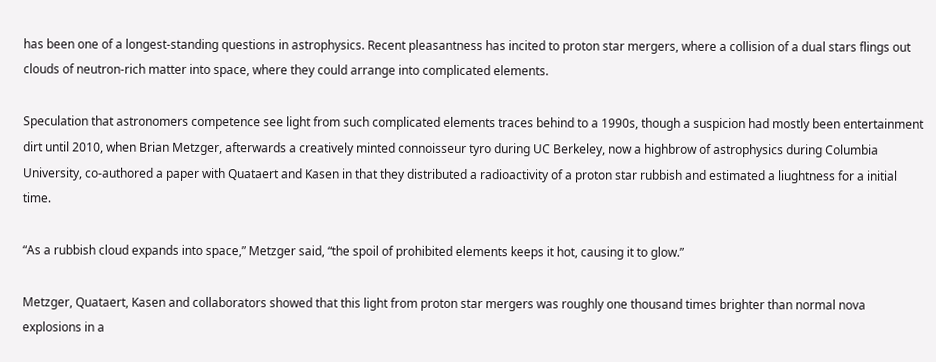has been one of a longest-standing questions in astrophysics. Recent pleasantness has incited to proton star mergers, where a collision of a dual stars flings out clouds of neutron-rich matter into space, where they could arrange into complicated elements.

Speculation that astronomers competence see light from such complicated elements traces behind to a 1990s, though a suspicion had mostly been entertainment dirt until 2010, when Brian Metzger, afterwards a creatively minted connoisseur tyro during UC Berkeley, now a highbrow of astrophysics during Columbia University, co-authored a paper with Quataert and Kasen in that they distributed a radioactivity of a proton star rubbish and estimated a liughtness for a initial time.

“As a rubbish cloud expands into space,” Metzger said, “the spoil of prohibited elements keeps it hot, causing it to glow.”

Metzger, Quataert, Kasen and collaborators showed that this light from proton star mergers was roughly one thousand times brighter than normal nova explosions in a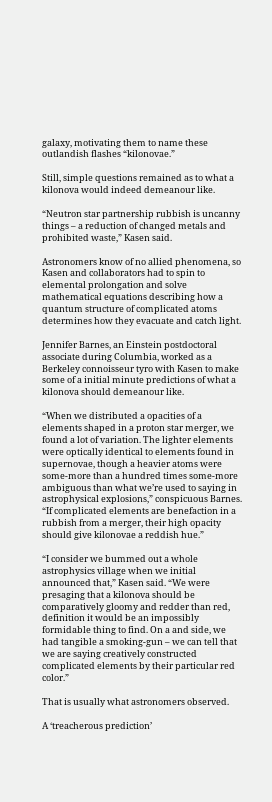galaxy, motivating them to name these outlandish flashes “kilonovae.”

Still, simple questions remained as to what a kilonova would indeed demeanour like.

“Neutron star partnership rubbish is uncanny things – a reduction of changed metals and prohibited waste,” Kasen said.

Astronomers know of no allied phenomena, so Kasen and collaborators had to spin to elemental prolongation and solve mathematical equations describing how a quantum structure of complicated atoms determines how they evacuate and catch light.

Jennifer Barnes, an Einstein postdoctoral associate during Columbia, worked as a Berkeley connoisseur tyro with Kasen to make some of a initial minute predictions of what a kilonova should demeanour like.

“When we distributed a opacities of a elements shaped in a proton star merger, we found a lot of variation. The lighter elements were optically identical to elements found in supernovae, though a heavier atoms were some-more than a hundred times some-more ambiguous than what we’re used to saying in astrophysical explosions,” conspicuous Barnes. “If complicated elements are benefaction in a rubbish from a merger, their high opacity should give kilonovae a reddish hue.”

“I consider we bummed out a whole astrophysics village when we initial announced that,” Kasen said. “We were presaging that a kilonova should be comparatively gloomy and redder than red, definition it would be an impossibly formidable thing to find. On a and side, we had tangible a smoking-gun – we can tell that we are saying creatively constructed complicated elements by their particular red color.”

That is usually what astronomers observed.

A ‘treacherous prediction’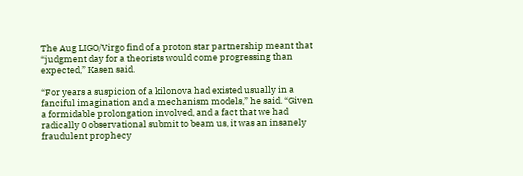The Aug LIGO/Virgo find of a proton star partnership meant that “judgment day for a theorists would come progressing than expected,” Kasen said.

“For years a suspicion of a kilonova had existed usually in a fanciful imagination and a mechanism models,” he said. “Given a formidable prolongation involved, and a fact that we had radically 0 observational submit to beam us, it was an insanely fraudulent prophecy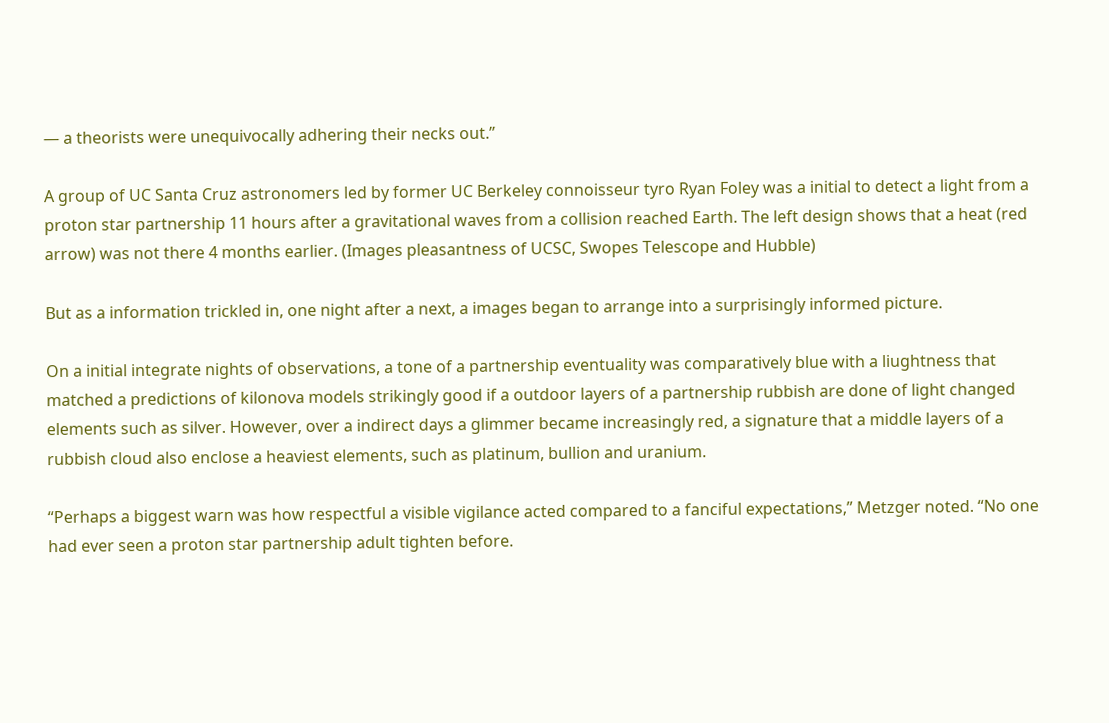— a theorists were unequivocally adhering their necks out.”

A group of UC Santa Cruz astronomers led by former UC Berkeley connoisseur tyro Ryan Foley was a initial to detect a light from a proton star partnership 11 hours after a gravitational waves from a collision reached Earth. The left design shows that a heat (red arrow) was not there 4 months earlier. (Images pleasantness of UCSC, Swopes Telescope and Hubble)

But as a information trickled in, one night after a next, a images began to arrange into a surprisingly informed picture.

On a initial integrate nights of observations, a tone of a partnership eventuality was comparatively blue with a liughtness that matched a predictions of kilonova models strikingly good if a outdoor layers of a partnership rubbish are done of light changed elements such as silver. However, over a indirect days a glimmer became increasingly red, a signature that a middle layers of a rubbish cloud also enclose a heaviest elements, such as platinum, bullion and uranium.

“Perhaps a biggest warn was how respectful a visible vigilance acted compared to a fanciful expectations,” Metzger noted. “No one had ever seen a proton star partnership adult tighten before.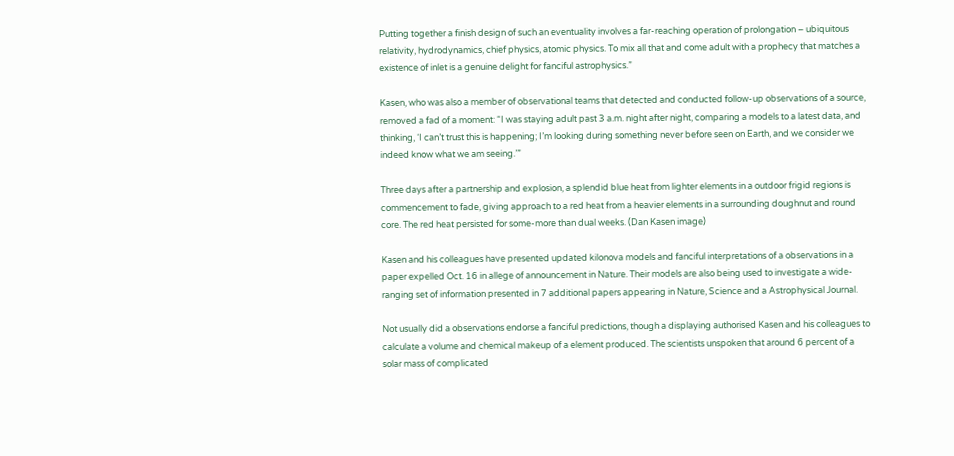Putting together a finish design of such an eventuality involves a far-reaching operation of prolongation – ubiquitous relativity, hydrodynamics, chief physics, atomic physics. To mix all that and come adult with a prophecy that matches a existence of inlet is a genuine delight for fanciful astrophysics.”

Kasen, who was also a member of observational teams that detected and conducted follow-up observations of a source, removed a fad of a moment: “I was staying adult past 3 a.m. night after night, comparing a models to a latest data, and thinking, ‘I can’t trust this is happening; I’m looking during something never before seen on Earth, and we consider we indeed know what we am seeing.’”

Three days after a partnership and explosion, a splendid blue heat from lighter elements in a outdoor frigid regions is commencement to fade, giving approach to a red heat from a heavier elements in a surrounding doughnut and round core. The red heat persisted for some-more than dual weeks. (Dan Kasen image)

Kasen and his colleagues have presented updated kilonova models and fanciful interpretations of a observations in a paper expelled Oct. 16 in allege of announcement in Nature. Their models are also being used to investigate a wide-ranging set of information presented in 7 additional papers appearing in Nature, Science and a Astrophysical Journal.

Not usually did a observations endorse a fanciful predictions, though a displaying authorised Kasen and his colleagues to calculate a volume and chemical makeup of a element produced. The scientists unspoken that around 6 percent of a solar mass of complicated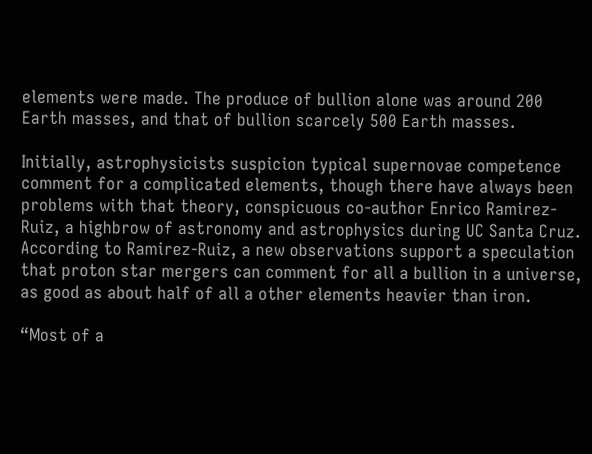elements were made. The produce of bullion alone was around 200 Earth masses, and that of bullion scarcely 500 Earth masses.

Initially, astrophysicists suspicion typical supernovae competence comment for a complicated elements, though there have always been problems with that theory, conspicuous co-author Enrico Ramirez-Ruiz, a highbrow of astronomy and astrophysics during UC Santa Cruz. According to Ramirez-Ruiz, a new observations support a speculation that proton star mergers can comment for all a bullion in a universe, as good as about half of all a other elements heavier than iron.

“Most of a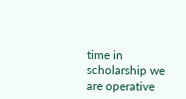time in scholarship we are operative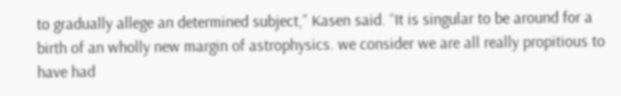to gradually allege an determined subject,” Kasen said. “It is singular to be around for a birth of an wholly new margin of astrophysics. we consider we are all really propitious to have had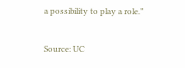a possibility to play a role.”

Source: UC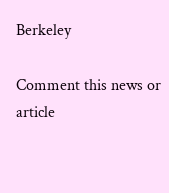Berkeley

Comment this news or article